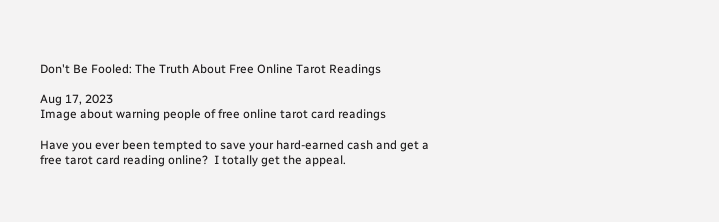Don't Be Fooled: The Truth About Free Online Tarot Readings

Aug 17, 2023
Image about warning people of free online tarot card readings

Have you ever been tempted to save your hard-earned cash and get a free tarot card reading online?  I totally get the appeal.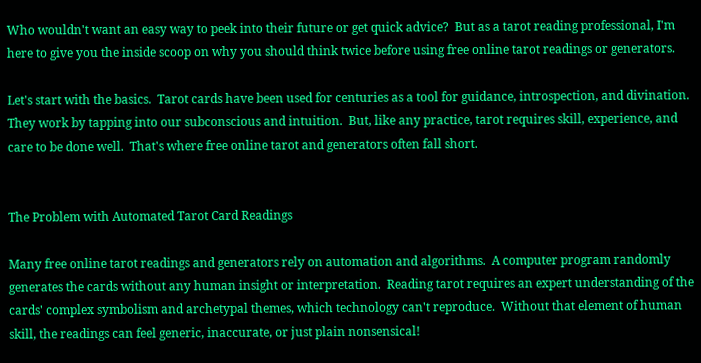Who wouldn't want an easy way to peek into their future or get quick advice?  But as a tarot reading professional, I'm here to give you the inside scoop on why you should think twice before using free online tarot readings or generators.

Let's start with the basics.  Tarot cards have been used for centuries as a tool for guidance, introspection, and divination.  They work by tapping into our subconscious and intuition.  But, like any practice, tarot requires skill, experience, and care to be done well.  That's where free online tarot and generators often fall short.


The Problem with Automated Tarot Card Readings

Many free online tarot readings and generators rely on automation and algorithms.  A computer program randomly generates the cards without any human insight or interpretation.  Reading tarot requires an expert understanding of the cards' complex symbolism and archetypal themes, which technology can't reproduce.  Without that element of human skill, the readings can feel generic, inaccurate, or just plain nonsensical!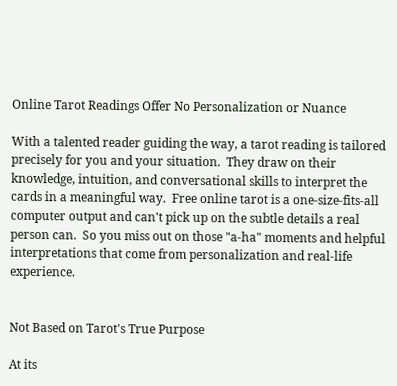Online Tarot Readings Offer No Personalization or Nuance

With a talented reader guiding the way, a tarot reading is tailored precisely for you and your situation.  They draw on their knowledge, intuition, and conversational skills to interpret the cards in a meaningful way.  Free online tarot is a one-size-fits-all computer output and can't pick up on the subtle details a real person can.  So you miss out on those "a-ha" moments and helpful interpretations that come from personalization and real-life experience.


Not Based on Tarot's True Purpose

At its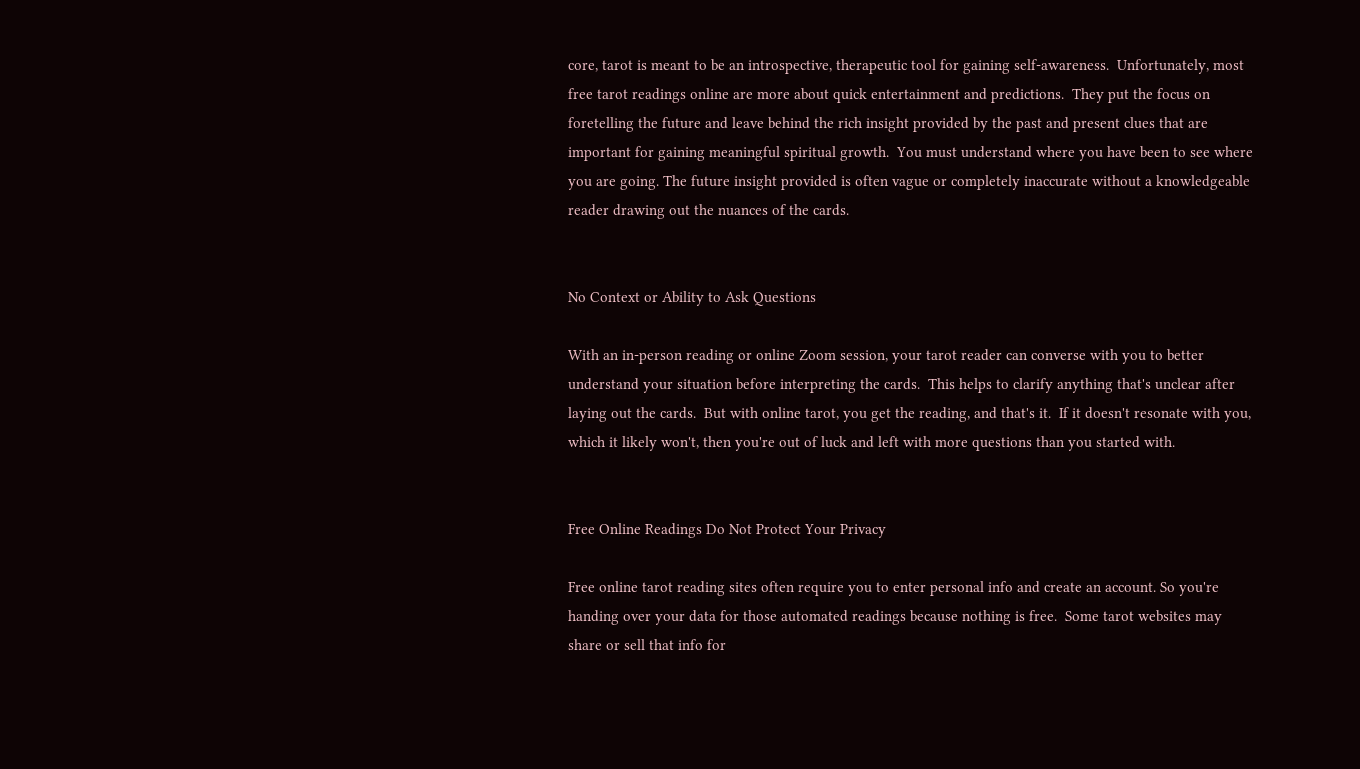core, tarot is meant to be an introspective, therapeutic tool for gaining self-awareness.  Unfortunately, most free tarot readings online are more about quick entertainment and predictions.  They put the focus on foretelling the future and leave behind the rich insight provided by the past and present clues that are important for gaining meaningful spiritual growth.  You must understand where you have been to see where you are going. The future insight provided is often vague or completely inaccurate without a knowledgeable reader drawing out the nuances of the cards.


No Context or Ability to Ask Questions

With an in-person reading or online Zoom session, your tarot reader can converse with you to better understand your situation before interpreting the cards.  This helps to clarify anything that's unclear after laying out the cards.  But with online tarot, you get the reading, and that's it.  If it doesn't resonate with you, which it likely won't, then you're out of luck and left with more questions than you started with.


Free Online Readings Do Not Protect Your Privacy

Free online tarot reading sites often require you to enter personal info and create an account. So you're handing over your data for those automated readings because nothing is free.  Some tarot websites may share or sell that info for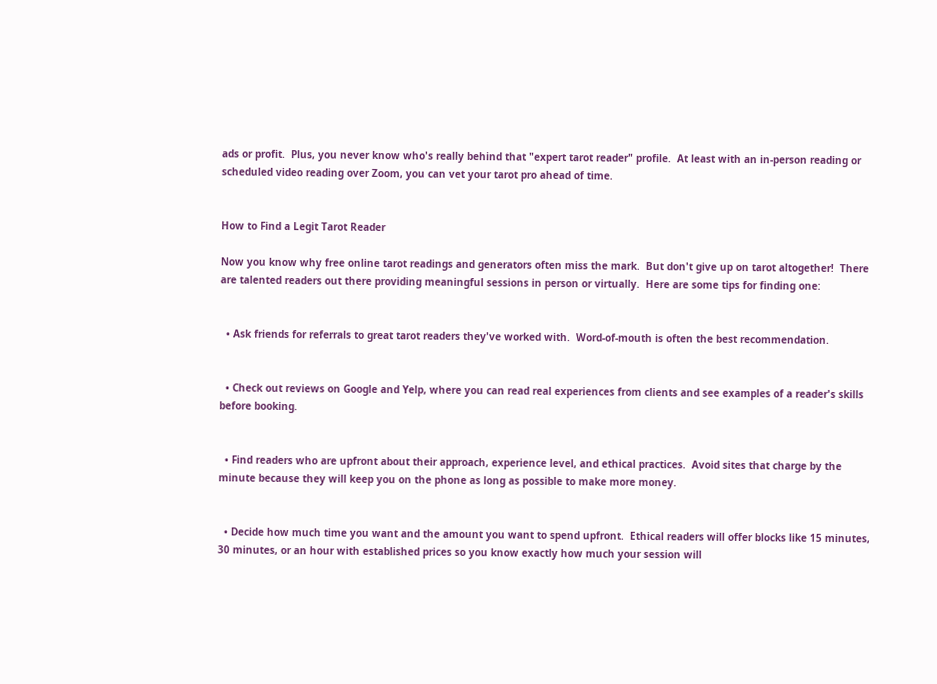ads or profit.  Plus, you never know who's really behind that "expert tarot reader" profile.  At least with an in-person reading or scheduled video reading over Zoom, you can vet your tarot pro ahead of time.


How to Find a Legit Tarot Reader

Now you know why free online tarot readings and generators often miss the mark.  But don't give up on tarot altogether!  There are talented readers out there providing meaningful sessions in person or virtually.  Here are some tips for finding one:


  • Ask friends for referrals to great tarot readers they've worked with.  Word-of-mouth is often the best recommendation.


  • Check out reviews on Google and Yelp, where you can read real experiences from clients and see examples of a reader's skills before booking.


  • Find readers who are upfront about their approach, experience level, and ethical practices.  Avoid sites that charge by the minute because they will keep you on the phone as long as possible to make more money.


  • Decide how much time you want and the amount you want to spend upfront.  Ethical readers will offer blocks like 15 minutes, 30 minutes, or an hour with established prices so you know exactly how much your session will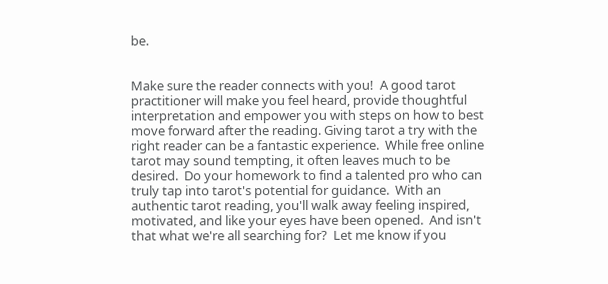be.


Make sure the reader connects with you!  A good tarot practitioner will make you feel heard, provide thoughtful interpretation and empower you with steps on how to best move forward after the reading. Giving tarot a try with the right reader can be a fantastic experience.  While free online tarot may sound tempting, it often leaves much to be desired.  Do your homework to find a talented pro who can truly tap into tarot's potential for guidance.  With an authentic tarot reading, you'll walk away feeling inspired, motivated, and like your eyes have been opened.  And isn't that what we're all searching for?  Let me know if you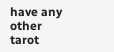have any other tarot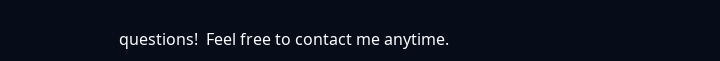questions!  Feel free to contact me anytime.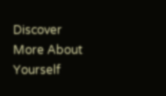Discover More About Yourself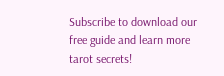Subscribe to download our free guide and learn more tarot secrets!